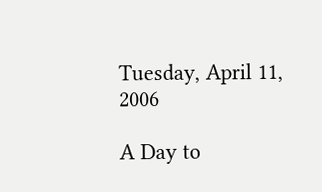Tuesday, April 11, 2006

A Day to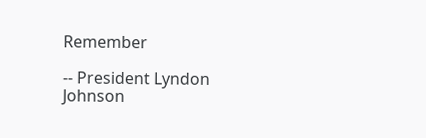Remember

-- President Lyndon Johnson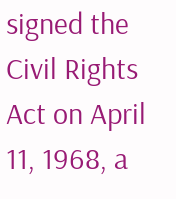signed the Civil Rights Act on April 11, 1968, a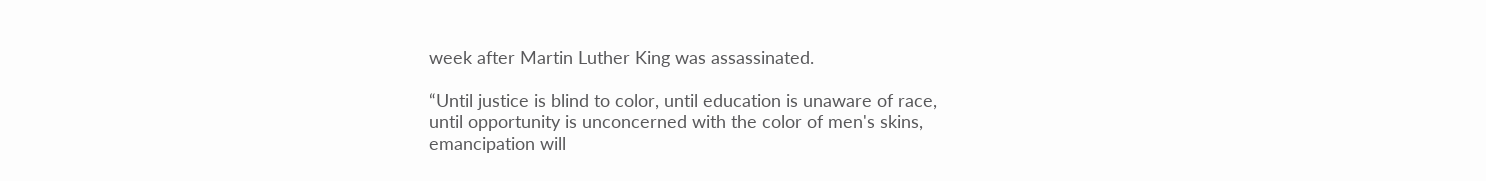week after Martin Luther King was assassinated.

“Until justice is blind to color, until education is unaware of race,
until opportunity is unconcerned with the color of men's skins,
emancipation will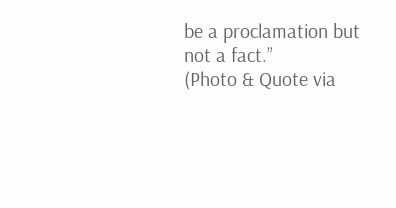be a proclamation but not a fact.”
(Photo & Quote via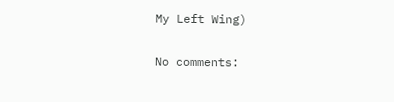My Left Wing)

No comments: